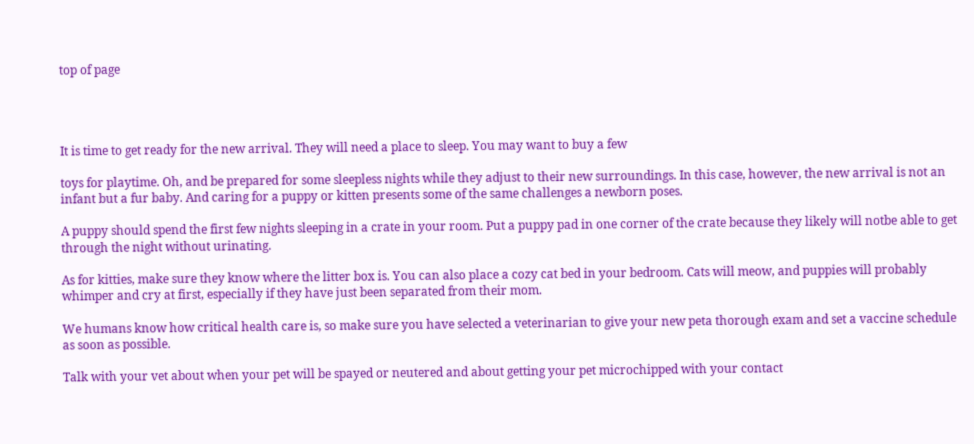top of page




It is time to get ready for the new arrival. They will need a place to sleep. You may want to buy a few

toys for playtime. Oh, and be prepared for some sleepless nights while they adjust to their new surroundings. In this case, however, the new arrival is not an infant but a fur baby. And caring for a puppy or kitten presents some of the same challenges a newborn poses.

A puppy should spend the first few nights sleeping in a crate in your room. Put a puppy pad in one corner of the crate because they likely will notbe able to get through the night without urinating.

As for kitties, make sure they know where the litter box is. You can also place a cozy cat bed in your bedroom. Cats will meow, and puppies will probably whimper and cry at first, especially if they have just been separated from their mom.

We humans know how critical health care is, so make sure you have selected a veterinarian to give your new peta thorough exam and set a vaccine schedule as soon as possible.

Talk with your vet about when your pet will be spayed or neutered and about getting your pet microchipped with your contact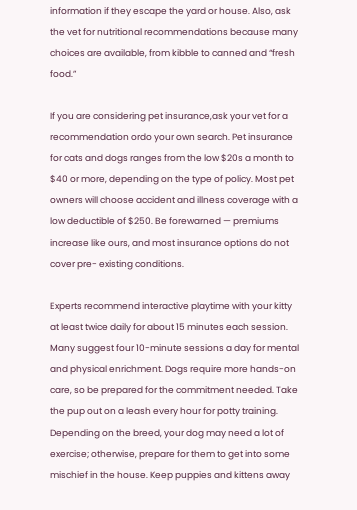information if they escape the yard or house. Also, ask the vet for nutritional recommendations because many choices are available, from kibble to canned and “fresh food.”

If you are considering pet insurance,ask your vet for a recommendation ordo your own search. Pet insurance for cats and dogs ranges from the low $20s a month to $40 or more, depending on the type of policy. Most pet owners will choose accident and illness coverage with a low deductible of $250. Be forewarned — premiums increase like ours, and most insurance options do not cover pre- existing conditions.

Experts recommend interactive playtime with your kitty at least twice daily for about 15 minutes each session. Many suggest four 10-minute sessions a day for mental and physical enrichment. Dogs require more hands-on care, so be prepared for the commitment needed. Take the pup out on a leash every hour for potty training. Depending on the breed, your dog may need a lot of exercise; otherwise, prepare for them to get into some mischief in the house. Keep puppies and kittens away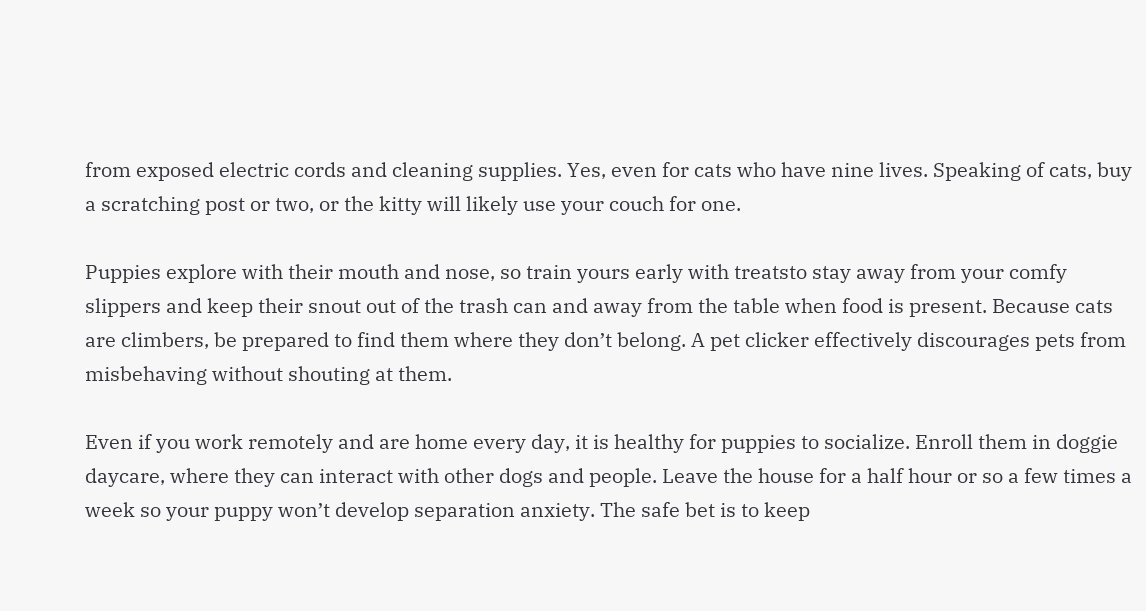from exposed electric cords and cleaning supplies. Yes, even for cats who have nine lives. Speaking of cats, buy a scratching post or two, or the kitty will likely use your couch for one.

Puppies explore with their mouth and nose, so train yours early with treatsto stay away from your comfy slippers and keep their snout out of the trash can and away from the table when food is present. Because cats are climbers, be prepared to find them where they don’t belong. A pet clicker effectively discourages pets from misbehaving without shouting at them.

Even if you work remotely and are home every day, it is healthy for puppies to socialize. Enroll them in doggie daycare, where they can interact with other dogs and people. Leave the house for a half hour or so a few times a week so your puppy won’t develop separation anxiety. The safe bet is to keep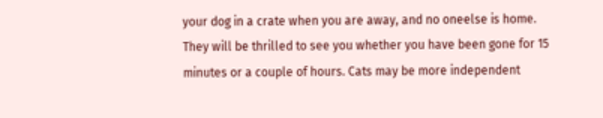your dog in a crate when you are away, and no oneelse is home. They will be thrilled to see you whether you have been gone for 15 minutes or a couple of hours. Cats may be more independent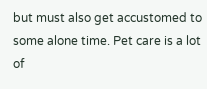but must also get accustomed to some alone time. Pet care is a lot of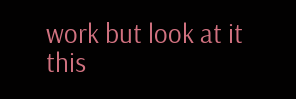work but look at it this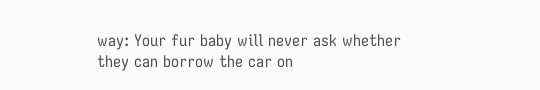way: Your fur baby will never ask whether they can borrow the car on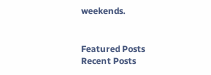weekends.


Featured Posts
Recent Posts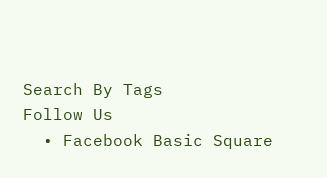Search By Tags
Follow Us
  • Facebook Basic Square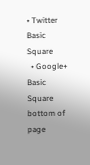• Twitter Basic Square
  • Google+ Basic Square
bottom of page